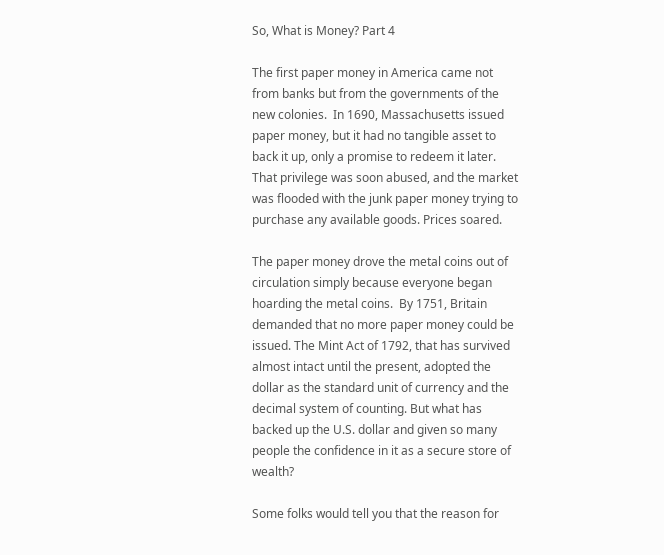So, What is Money? Part 4

The first paper money in America came not from banks but from the governments of the new colonies.  In 1690, Massachusetts issued paper money, but it had no tangible asset to back it up, only a promise to redeem it later. That privilege was soon abused, and the market was flooded with the junk paper money trying to purchase any available goods. Prices soared.

The paper money drove the metal coins out of circulation simply because everyone began hoarding the metal coins.  By 1751, Britain demanded that no more paper money could be issued. The Mint Act of 1792, that has survived almost intact until the present, adopted the dollar as the standard unit of currency and the decimal system of counting. But what has backed up the U.S. dollar and given so many people the confidence in it as a secure store of wealth?

Some folks would tell you that the reason for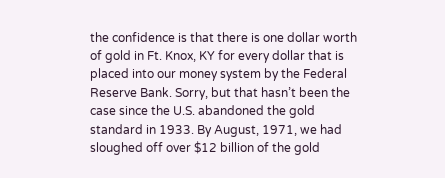the confidence is that there is one dollar worth of gold in Ft. Knox, KY for every dollar that is placed into our money system by the Federal Reserve Bank. Sorry, but that hasn’t been the case since the U.S. abandoned the gold standard in 1933. By August, 1971, we had sloughed off over $12 billion of the gold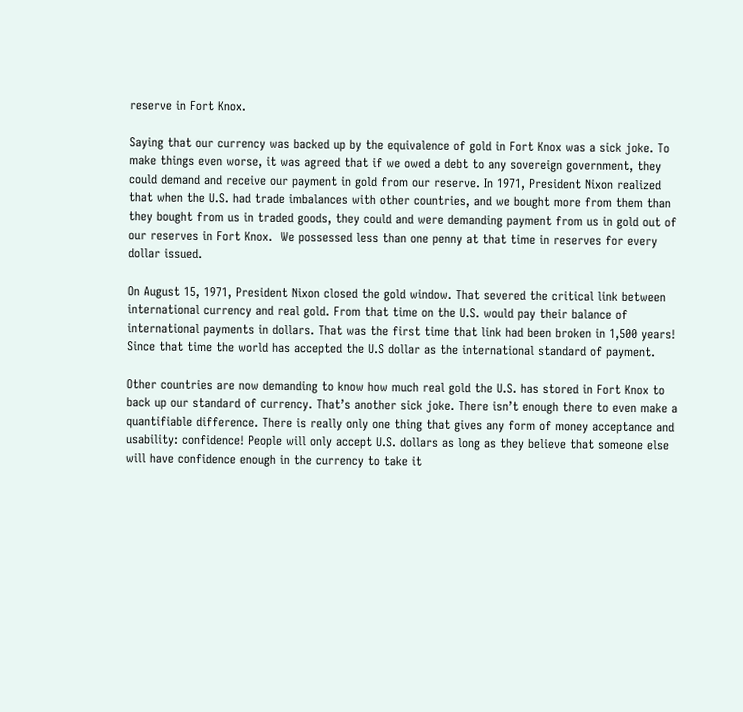reserve in Fort Knox.

Saying that our currency was backed up by the equivalence of gold in Fort Knox was a sick joke. To make things even worse, it was agreed that if we owed a debt to any sovereign government, they could demand and receive our payment in gold from our reserve. In 1971, President Nixon realized that when the U.S. had trade imbalances with other countries, and we bought more from them than they bought from us in traded goods, they could and were demanding payment from us in gold out of our reserves in Fort Knox.  We possessed less than one penny at that time in reserves for every dollar issued.

On August 15, 1971, President Nixon closed the gold window. That severed the critical link between international currency and real gold. From that time on the U.S. would pay their balance of international payments in dollars. That was the first time that link had been broken in 1,500 years! Since that time the world has accepted the U.S dollar as the international standard of payment.

Other countries are now demanding to know how much real gold the U.S. has stored in Fort Knox to back up our standard of currency. That’s another sick joke. There isn’t enough there to even make a quantifiable difference. There is really only one thing that gives any form of money acceptance and usability: confidence! People will only accept U.S. dollars as long as they believe that someone else will have confidence enough in the currency to take it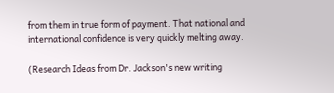from them in true form of payment. That national and international confidence is very quickly melting away.

(Research Ideas from Dr. Jackson's new writing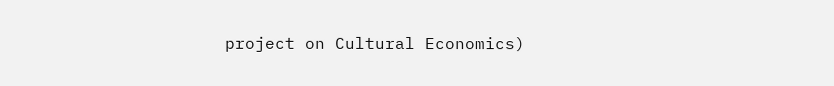project on Cultural Economics)